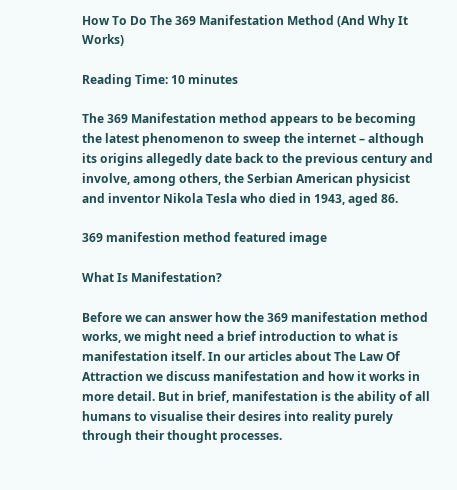How To Do The 369 Manifestation Method (And Why It Works)

Reading Time: 10 minutes

The 369 Manifestation method appears to be becoming the latest phenomenon to sweep the internet – although its origins allegedly date back to the previous century and involve, among others, the Serbian American physicist and inventor Nikola Tesla who died in 1943, aged 86.

369 manifestion method featured image

What Is Manifestation?

Before we can answer how the 369 manifestation method works, we might need a brief introduction to what is manifestation itself. In our articles about The Law Of Attraction we discuss manifestation and how it works in more detail. But in brief, manifestation is the ability of all humans to visualise their desires into reality purely through their thought processes.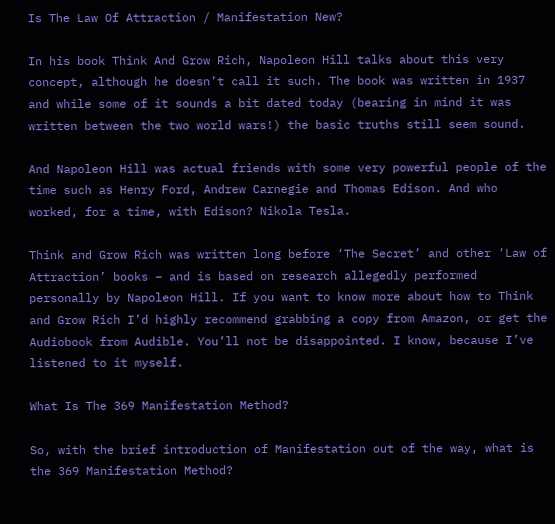Is The Law Of Attraction / Manifestation New?

In his book Think And Grow Rich, Napoleon Hill talks about this very concept, although he doesn’t call it such. The book was written in 1937 and while some of it sounds a bit dated today (bearing in mind it was written between the two world wars!) the basic truths still seem sound.

And Napoleon Hill was actual friends with some very powerful people of the time such as Henry Ford, Andrew Carnegie and Thomas Edison. And who worked, for a time, with Edison? Nikola Tesla.

Think and Grow Rich was written long before ‘The Secret’ and other ‘Law of Attraction’ books – and is based on research allegedly performed personally by Napoleon Hill. If you want to know more about how to Think and Grow Rich I’d highly recommend grabbing a copy from Amazon, or get the Audiobook from Audible. You’ll not be disappointed. I know, because I’ve listened to it myself.

What Is The 369 Manifestation Method?

So, with the brief introduction of Manifestation out of the way, what is the 369 Manifestation Method?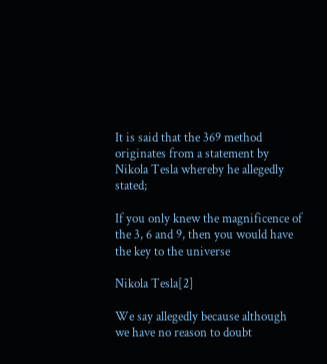It is said that the 369 method originates from a statement by Nikola Tesla whereby he allegedly stated;

If you only knew the magnificence of the 3, 6 and 9, then you would have the key to the universe

Nikola Tesla[2]

We say allegedly because although we have no reason to doubt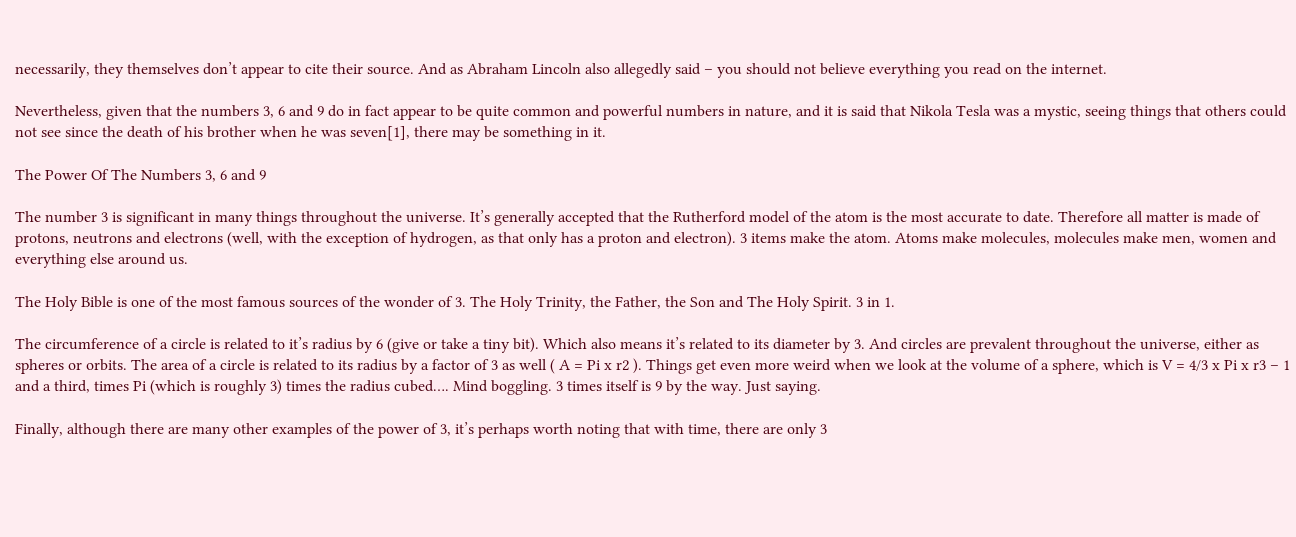necessarily, they themselves don’t appear to cite their source. And as Abraham Lincoln also allegedly said – you should not believe everything you read on the internet.

Nevertheless, given that the numbers 3, 6 and 9 do in fact appear to be quite common and powerful numbers in nature, and it is said that Nikola Tesla was a mystic, seeing things that others could not see since the death of his brother when he was seven[1], there may be something in it.

The Power Of The Numbers 3, 6 and 9

The number 3 is significant in many things throughout the universe. It’s generally accepted that the Rutherford model of the atom is the most accurate to date. Therefore all matter is made of protons, neutrons and electrons (well, with the exception of hydrogen, as that only has a proton and electron). 3 items make the atom. Atoms make molecules, molecules make men, women and everything else around us.

The Holy Bible is one of the most famous sources of the wonder of 3. The Holy Trinity, the Father, the Son and The Holy Spirit. 3 in 1.

The circumference of a circle is related to it’s radius by 6 (give or take a tiny bit). Which also means it’s related to its diameter by 3. And circles are prevalent throughout the universe, either as spheres or orbits. The area of a circle is related to its radius by a factor of 3 as well ( A = Pi x r2 ). Things get even more weird when we look at the volume of a sphere, which is V = 4/3 x Pi x r3 – 1 and a third, times Pi (which is roughly 3) times the radius cubed…. Mind boggling. 3 times itself is 9 by the way. Just saying.

Finally, although there are many other examples of the power of 3, it’s perhaps worth noting that with time, there are only 3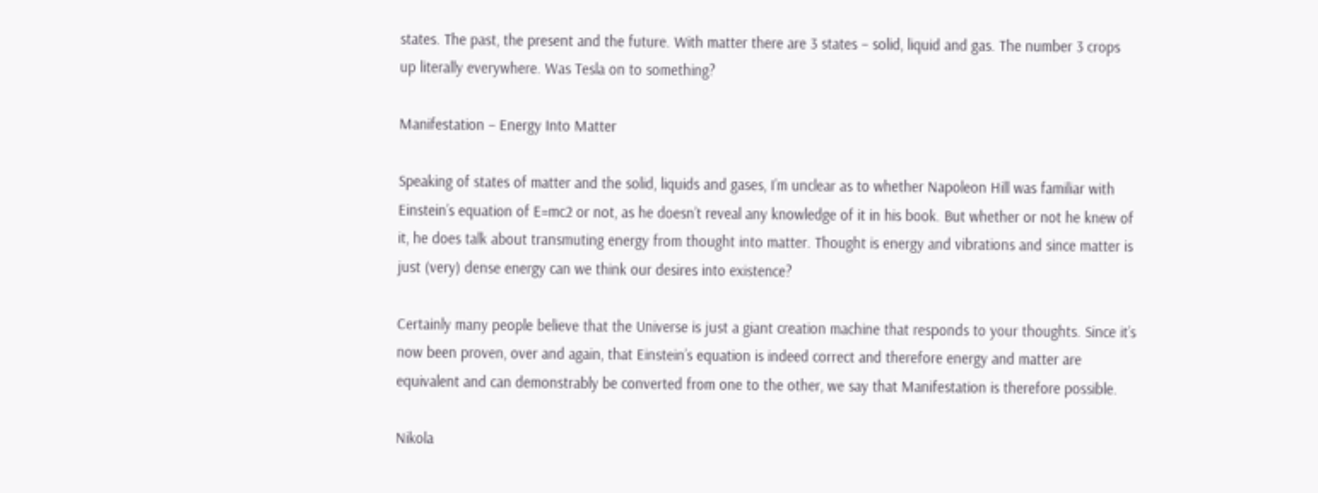states. The past, the present and the future. With matter there are 3 states – solid, liquid and gas. The number 3 crops up literally everywhere. Was Tesla on to something?

Manifestation – Energy Into Matter

Speaking of states of matter and the solid, liquids and gases, I’m unclear as to whether Napoleon Hill was familiar with Einstein’s equation of E=mc2 or not, as he doesn’t reveal any knowledge of it in his book. But whether or not he knew of it, he does talk about transmuting energy from thought into matter. Thought is energy and vibrations and since matter is just (very) dense energy can we think our desires into existence?

Certainly many people believe that the Universe is just a giant creation machine that responds to your thoughts. Since it’s now been proven, over and again, that Einstein’s equation is indeed correct and therefore energy and matter are equivalent and can demonstrably be converted from one to the other, we say that Manifestation is therefore possible.

Nikola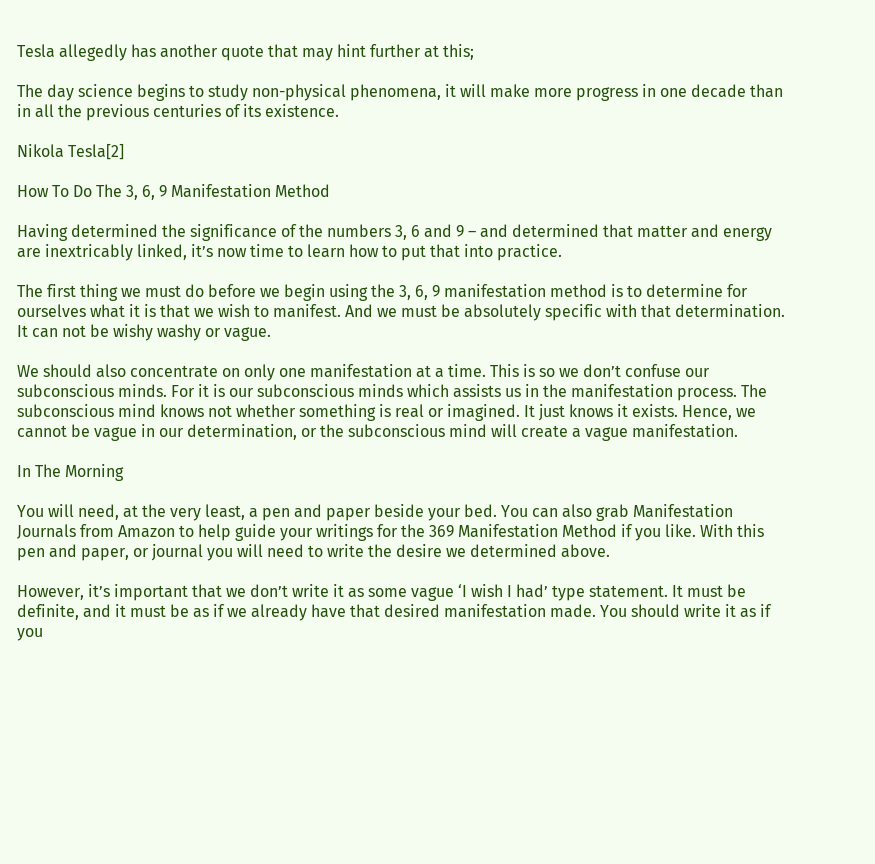Tesla allegedly has another quote that may hint further at this;

The day science begins to study non-physical phenomena, it will make more progress in one decade than in all the previous centuries of its existence.

Nikola Tesla[2]

How To Do The 3, 6, 9 Manifestation Method

Having determined the significance of the numbers 3, 6 and 9 – and determined that matter and energy are inextricably linked, it’s now time to learn how to put that into practice.

The first thing we must do before we begin using the 3, 6, 9 manifestation method is to determine for ourselves what it is that we wish to manifest. And we must be absolutely specific with that determination. It can not be wishy washy or vague.

We should also concentrate on only one manifestation at a time. This is so we don’t confuse our subconscious minds. For it is our subconscious minds which assists us in the manifestation process. The subconscious mind knows not whether something is real or imagined. It just knows it exists. Hence, we cannot be vague in our determination, or the subconscious mind will create a vague manifestation.

In The Morning

You will need, at the very least, a pen and paper beside your bed. You can also grab Manifestation Journals from Amazon to help guide your writings for the 369 Manifestation Method if you like. With this pen and paper, or journal you will need to write the desire we determined above.

However, it’s important that we don’t write it as some vague ‘I wish I had’ type statement. It must be definite, and it must be as if we already have that desired manifestation made. You should write it as if you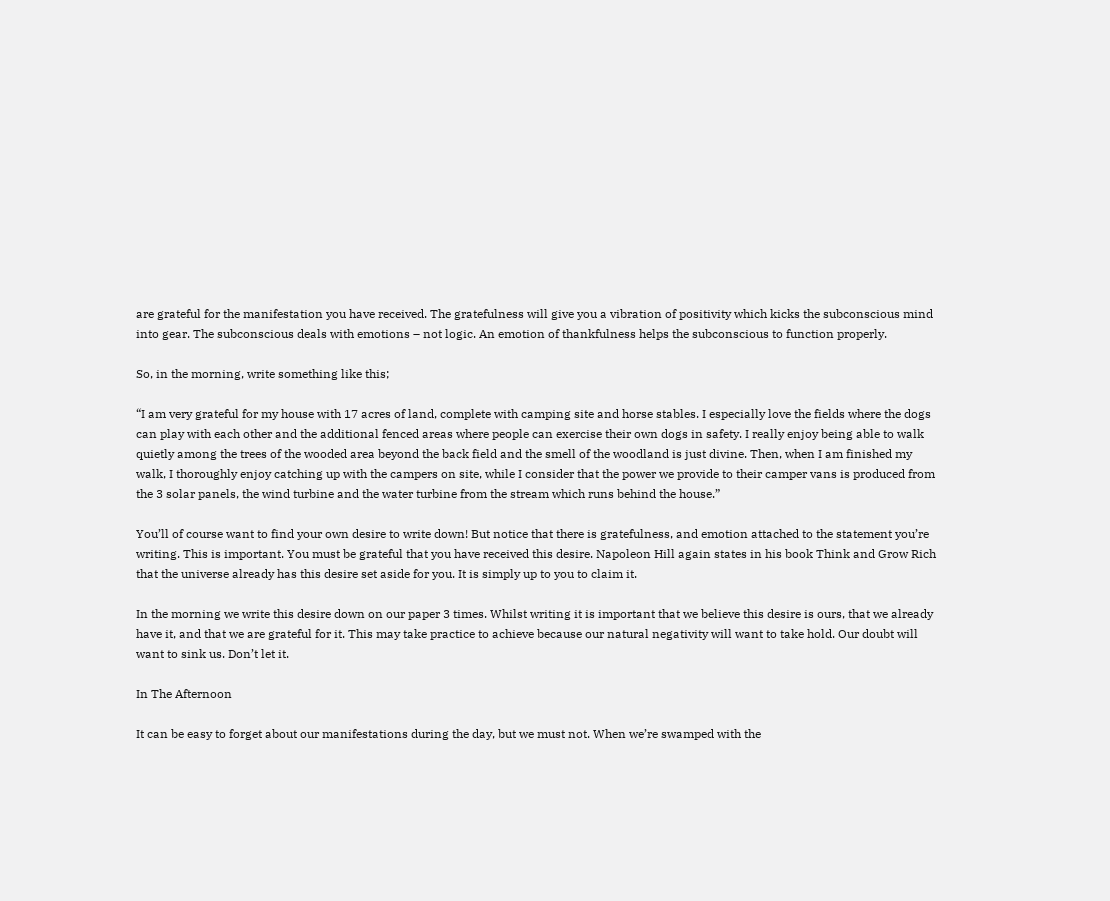are grateful for the manifestation you have received. The gratefulness will give you a vibration of positivity which kicks the subconscious mind into gear. The subconscious deals with emotions – not logic. An emotion of thankfulness helps the subconscious to function properly.

So, in the morning, write something like this;

“I am very grateful for my house with 17 acres of land, complete with camping site and horse stables. I especially love the fields where the dogs can play with each other and the additional fenced areas where people can exercise their own dogs in safety. I really enjoy being able to walk quietly among the trees of the wooded area beyond the back field and the smell of the woodland is just divine. Then, when I am finished my walk, I thoroughly enjoy catching up with the campers on site, while I consider that the power we provide to their camper vans is produced from the 3 solar panels, the wind turbine and the water turbine from the stream which runs behind the house.”

You’ll of course want to find your own desire to write down! But notice that there is gratefulness, and emotion attached to the statement you’re writing. This is important. You must be grateful that you have received this desire. Napoleon Hill again states in his book Think and Grow Rich that the universe already has this desire set aside for you. It is simply up to you to claim it.

In the morning we write this desire down on our paper 3 times. Whilst writing it is important that we believe this desire is ours, that we already have it, and that we are grateful for it. This may take practice to achieve because our natural negativity will want to take hold. Our doubt will want to sink us. Don’t let it.

In The Afternoon

It can be easy to forget about our manifestations during the day, but we must not. When we’re swamped with the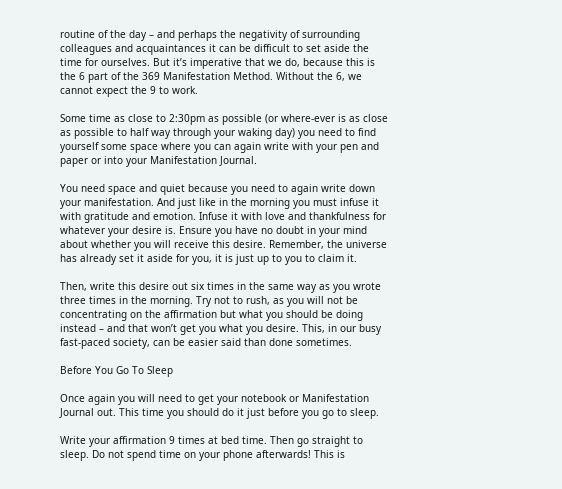routine of the day – and perhaps the negativity of surrounding colleagues and acquaintances it can be difficult to set aside the time for ourselves. But it’s imperative that we do, because this is the 6 part of the 369 Manifestation Method. Without the 6, we cannot expect the 9 to work.

Some time as close to 2:30pm as possible (or where-ever is as close as possible to half way through your waking day) you need to find yourself some space where you can again write with your pen and paper or into your Manifestation Journal.

You need space and quiet because you need to again write down your manifestation. And just like in the morning you must infuse it with gratitude and emotion. Infuse it with love and thankfulness for whatever your desire is. Ensure you have no doubt in your mind about whether you will receive this desire. Remember, the universe has already set it aside for you, it is just up to you to claim it.

Then, write this desire out six times in the same way as you wrote three times in the morning. Try not to rush, as you will not be concentrating on the affirmation but what you should be doing instead – and that won’t get you what you desire. This, in our busy fast-paced society, can be easier said than done sometimes.

Before You Go To Sleep

Once again you will need to get your notebook or Manifestation Journal out. This time you should do it just before you go to sleep.

Write your affirmation 9 times at bed time. Then go straight to sleep. Do not spend time on your phone afterwards! This is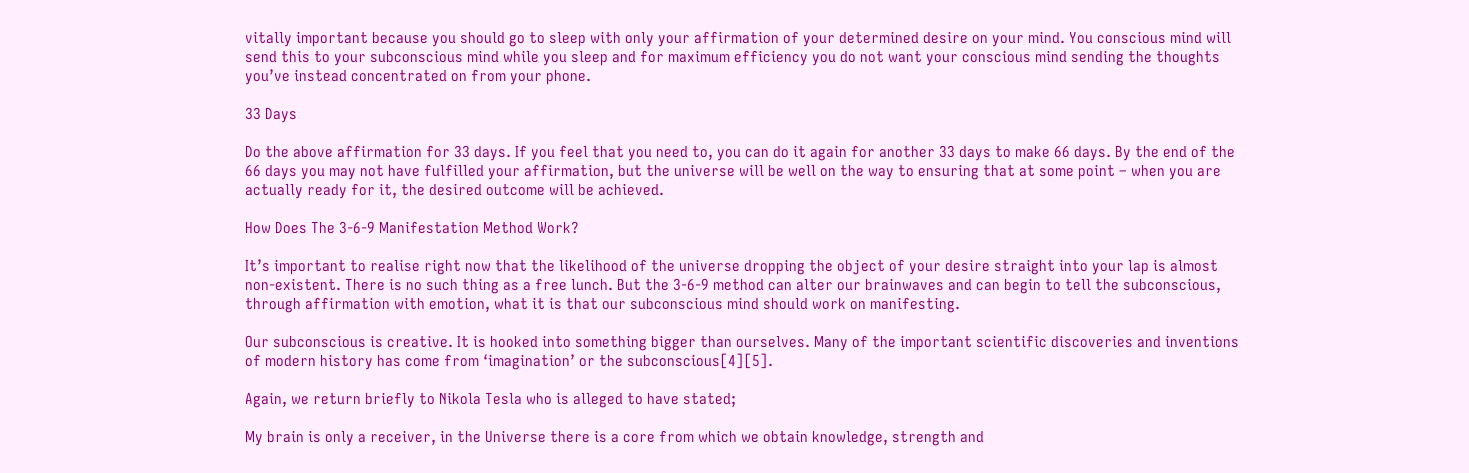vitally important because you should go to sleep with only your affirmation of your determined desire on your mind. You conscious mind will send this to your subconscious mind while you sleep and for maximum efficiency you do not want your conscious mind sending the thoughts you’ve instead concentrated on from your phone.

33 Days

Do the above affirmation for 33 days. If you feel that you need to, you can do it again for another 33 days to make 66 days. By the end of the 66 days you may not have fulfilled your affirmation, but the universe will be well on the way to ensuring that at some point – when you are actually ready for it, the desired outcome will be achieved.

How Does The 3-6-9 Manifestation Method Work?

It’s important to realise right now that the likelihood of the universe dropping the object of your desire straight into your lap is almost non-existent. There is no such thing as a free lunch. But the 3-6-9 method can alter our brainwaves and can begin to tell the subconscious, through affirmation with emotion, what it is that our subconscious mind should work on manifesting.

Our subconscious is creative. It is hooked into something bigger than ourselves. Many of the important scientific discoveries and inventions of modern history has come from ‘imagination’ or the subconscious[4][5].

Again, we return briefly to Nikola Tesla who is alleged to have stated;

My brain is only a receiver, in the Universe there is a core from which we obtain knowledge, strength and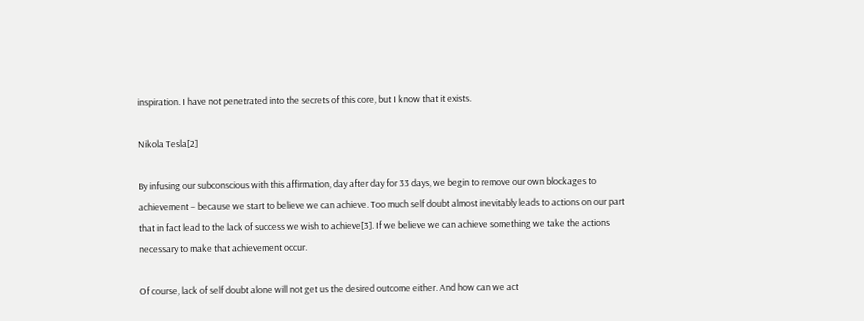inspiration. I have not penetrated into the secrets of this core, but I know that it exists.

Nikola Tesla[2]

By infusing our subconscious with this affirmation, day after day for 33 days, we begin to remove our own blockages to achievement – because we start to believe we can achieve. Too much self doubt almost inevitably leads to actions on our part that in fact lead to the lack of success we wish to achieve[3]. If we believe we can achieve something we take the actions necessary to make that achievement occur.

Of course, lack of self doubt alone will not get us the desired outcome either. And how can we act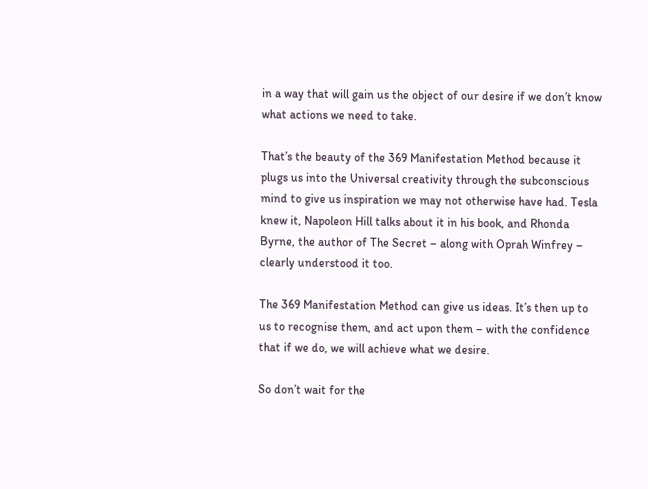in a way that will gain us the object of our desire if we don’t know what actions we need to take.

That’s the beauty of the 369 Manifestation Method because it plugs us into the Universal creativity through the subconscious mind to give us inspiration we may not otherwise have had. Tesla knew it, Napoleon Hill talks about it in his book, and Rhonda Byrne, the author of The Secret – along with Oprah Winfrey – clearly understood it too.

The 369 Manifestation Method can give us ideas. It’s then up to us to recognise them, and act upon them – with the confidence that if we do, we will achieve what we desire.

So don’t wait for the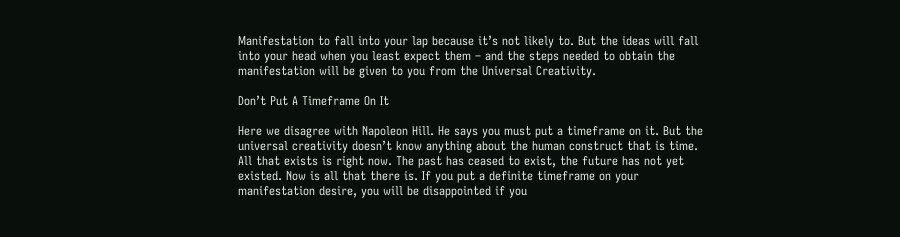Manifestation to fall into your lap because it’s not likely to. But the ideas will fall into your head when you least expect them – and the steps needed to obtain the manifestation will be given to you from the Universal Creativity.

Don’t Put A Timeframe On It

Here we disagree with Napoleon Hill. He says you must put a timeframe on it. But the universal creativity doesn’t know anything about the human construct that is time. All that exists is right now. The past has ceased to exist, the future has not yet existed. Now is all that there is. If you put a definite timeframe on your manifestation desire, you will be disappointed if you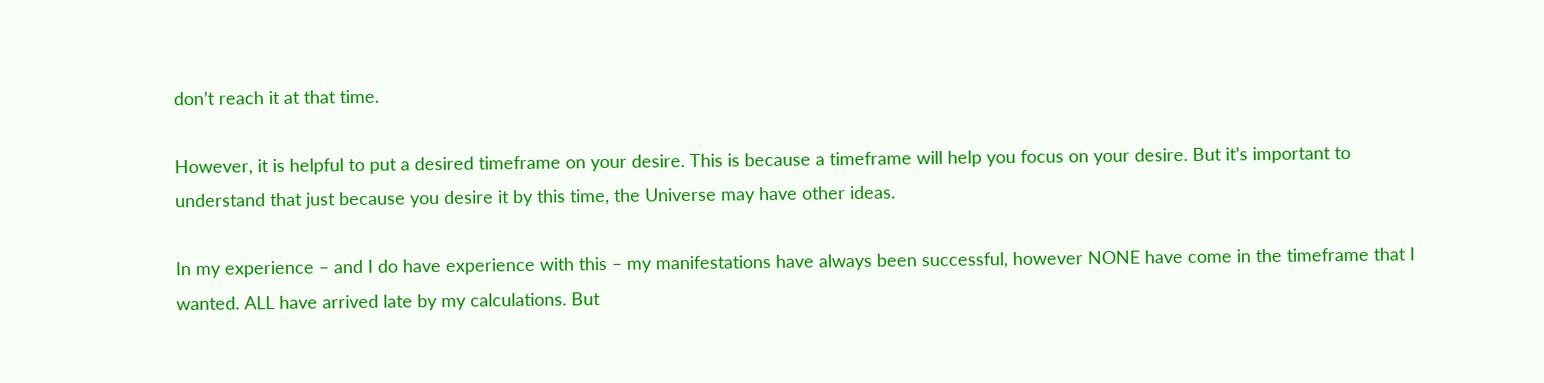don’t reach it at that time.

However, it is helpful to put a desired timeframe on your desire. This is because a timeframe will help you focus on your desire. But it’s important to understand that just because you desire it by this time, the Universe may have other ideas.

In my experience – and I do have experience with this – my manifestations have always been successful, however NONE have come in the timeframe that I wanted. ALL have arrived late by my calculations. But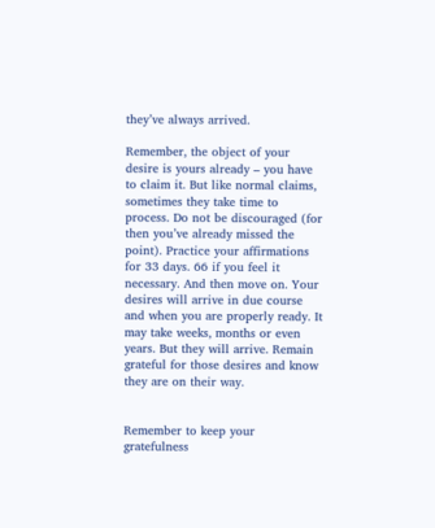they’ve always arrived.

Remember, the object of your desire is yours already – you have to claim it. But like normal claims, sometimes they take time to process. Do not be discouraged (for then you’ve already missed the point). Practice your affirmations for 33 days. 66 if you feel it necessary. And then move on. Your desires will arrive in due course and when you are properly ready. It may take weeks, months or even years. But they will arrive. Remain grateful for those desires and know they are on their way.


Remember to keep your gratefulness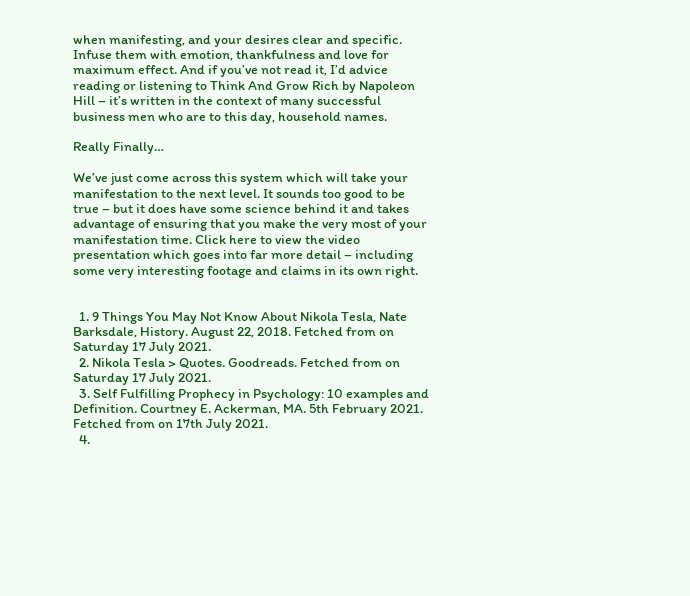when manifesting, and your desires clear and specific. Infuse them with emotion, thankfulness and love for maximum effect. And if you’ve not read it, I’d advice reading or listening to Think And Grow Rich by Napoleon Hill – it’s written in the context of many successful business men who are to this day, household names.

Really Finally…

We’ve just come across this system which will take your manifestation to the next level. It sounds too good to be true – but it does have some science behind it and takes advantage of ensuring that you make the very most of your manifestation time. Click here to view the video presentation which goes into far more detail – including some very interesting footage and claims in its own right.


  1. 9 Things You May Not Know About Nikola Tesla, Nate Barksdale, History. August 22, 2018. Fetched from on Saturday 17 July 2021.
  2. Nikola Tesla > Quotes. Goodreads. Fetched from on Saturday 17 July 2021.
  3. Self Fulfilling Prophecy in Psychology: 10 examples and Definition. Courtney E. Ackerman, MA. 5th February 2021. Fetched from on 17th July 2021.
  4.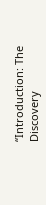“Introduction: The Discovery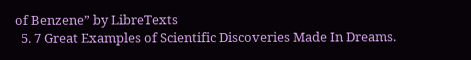of Benzene” by LibreTexts
  5. 7 Great Examples of Scientific Discoveries Made In Dreams.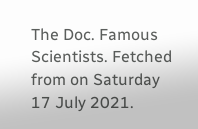The Doc. Famous Scientists. Fetched from on Saturday 17 July 2021.